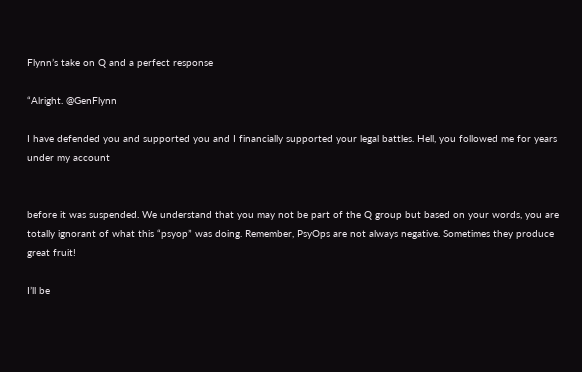Flynn’s take on Q and a perfect response

“Alright. @GenFlynn

I have defended you and supported you and I financially supported your legal battles. Hell, you followed me for years under my account


before it was suspended. We understand that you may not be part of the Q group but based on your words, you are totally ignorant of what this “psyop” was doing. Remember, PsyOps are not always negative. Sometimes they produce great fruit!

I’ll be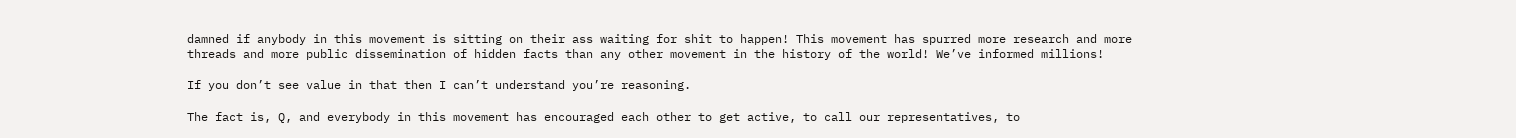damned if anybody in this movement is sitting on their ass waiting for shit to happen! This movement has spurred more research and more threads and more public dissemination of hidden facts than any other movement in the history of the world! We’ve informed millions!

If you don’t see value in that then I can’t understand you’re reasoning.

The fact is, Q, and everybody in this movement has encouraged each other to get active, to call our representatives, to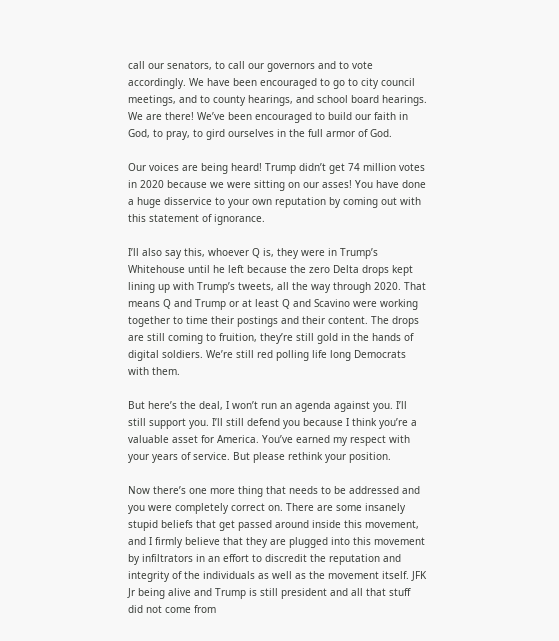call our senators, to call our governors and to vote accordingly. We have been encouraged to go to city council meetings, and to county hearings, and school board hearings. We are there! We’ve been encouraged to build our faith in God, to pray, to gird ourselves in the full armor of God.

Our voices are being heard! Trump didn’t get 74 million votes in 2020 because we were sitting on our asses! You have done a huge disservice to your own reputation by coming out with this statement of ignorance.

I’ll also say this, whoever Q is, they were in Trump’s Whitehouse until he left because the zero Delta drops kept lining up with Trump’s tweets, all the way through 2020. That means Q and Trump or at least Q and Scavino were working together to time their postings and their content. The drops are still coming to fruition, they’re still gold in the hands of digital soldiers. We’re still red polling life long Democrats with them.

But here’s the deal, I won’t run an agenda against you. I’ll still support you. I’ll still defend you because I think you’re a valuable asset for America. You’ve earned my respect with your years of service. But please rethink your position.

Now there’s one more thing that needs to be addressed and you were completely correct on. There are some insanely stupid beliefs that get passed around inside this movement, and I firmly believe that they are plugged into this movement by infiltrators in an effort to discredit the reputation and integrity of the individuals as well as the movement itself. JFK Jr being alive and Trump is still president and all that stuff did not come from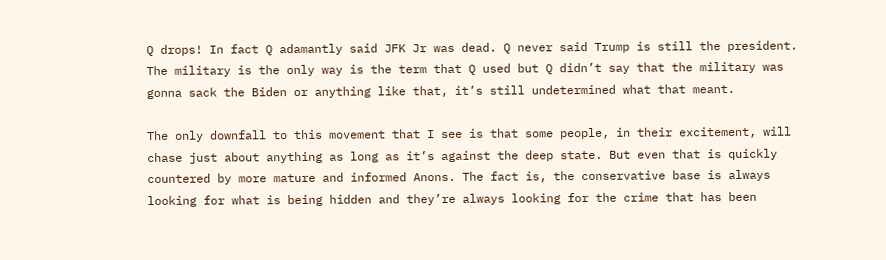Q drops! In fact Q adamantly said JFK Jr was dead. Q never said Trump is still the president. The military is the only way is the term that Q used but Q didn’t say that the military was gonna sack the Biden or anything like that, it’s still undetermined what that meant.

The only downfall to this movement that I see is that some people, in their excitement, will chase just about anything as long as it’s against the deep state. But even that is quickly countered by more mature and informed Anons. The fact is, the conservative base is always looking for what is being hidden and they’re always looking for the crime that has been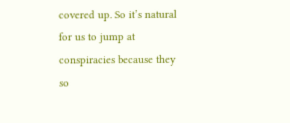covered up. So it’s natural for us to jump at conspiracies because they so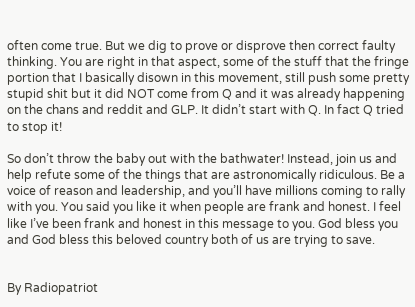often come true. But we dig to prove or disprove then correct faulty thinking. You are right in that aspect, some of the stuff that the fringe portion that I basically disown in this movement, still push some pretty stupid shit but it did NOT come from Q and it was already happening on the chans and reddit and GLP. It didn’t start with Q. In fact Q tried to stop it!

So don’t throw the baby out with the bathwater! Instead, join us and help refute some of the things that are astronomically ridiculous. Be a voice of reason and leadership, and you’ll have millions coming to rally with you. You said you like it when people are frank and honest. I feel like I’ve been frank and honest in this message to you. God bless you and God bless this beloved country both of us are trying to save.


By Radiopatriot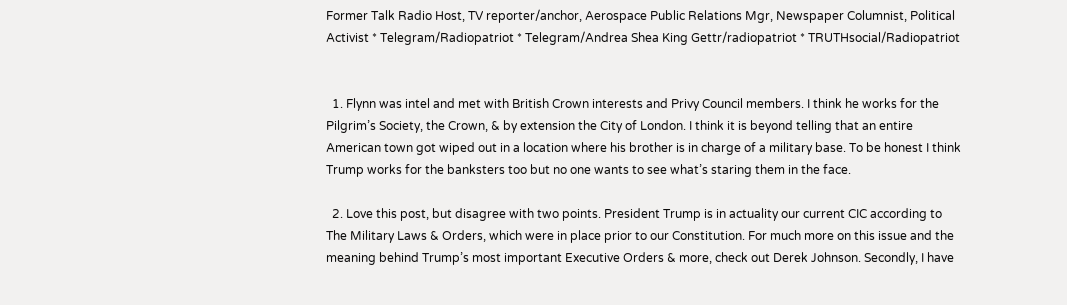Former Talk Radio Host, TV reporter/anchor, Aerospace Public Relations Mgr, Newspaper Columnist, Political Activist * Telegram/Radiopatriot * Telegram/Andrea Shea King Gettr/radiopatriot * TRUTHsocial/Radiopatriot


  1. Flynn was intel and met with British Crown interests and Privy Council members. I think he works for the Pilgrim’s Society, the Crown, & by extension the City of London. I think it is beyond telling that an entire American town got wiped out in a location where his brother is in charge of a military base. To be honest I think Trump works for the banksters too but no one wants to see what’s staring them in the face.

  2. Love this post, but disagree with two points. President Trump is in actuality our current CIC according to The Military Laws & Orders, which were in place prior to our Constitution. For much more on this issue and the meaning behind Trump’s most important Executive Orders & more, check out Derek Johnson. Secondly, I have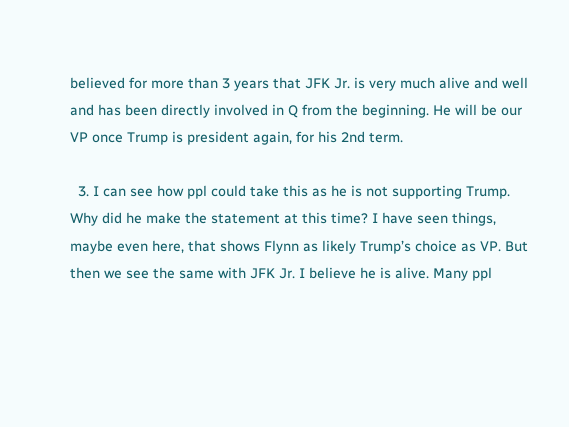believed for more than 3 years that JFK Jr. is very much alive and well and has been directly involved in Q from the beginning. He will be our VP once Trump is president again, for his 2nd term.

  3. I can see how ppl could take this as he is not supporting Trump. Why did he make the statement at this time? I have seen things, maybe even here, that shows Flynn as likely Trump’s choice as VP. But then we see the same with JFK Jr. I believe he is alive. Many ppl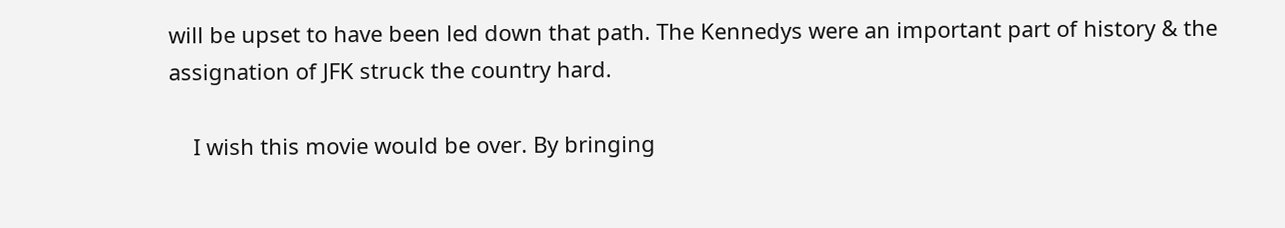will be upset to have been led down that path. The Kennedys were an important part of history & the assignation of JFK struck the country hard.

    I wish this movie would be over. By bringing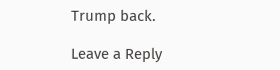Trump back.

Leave a Reply